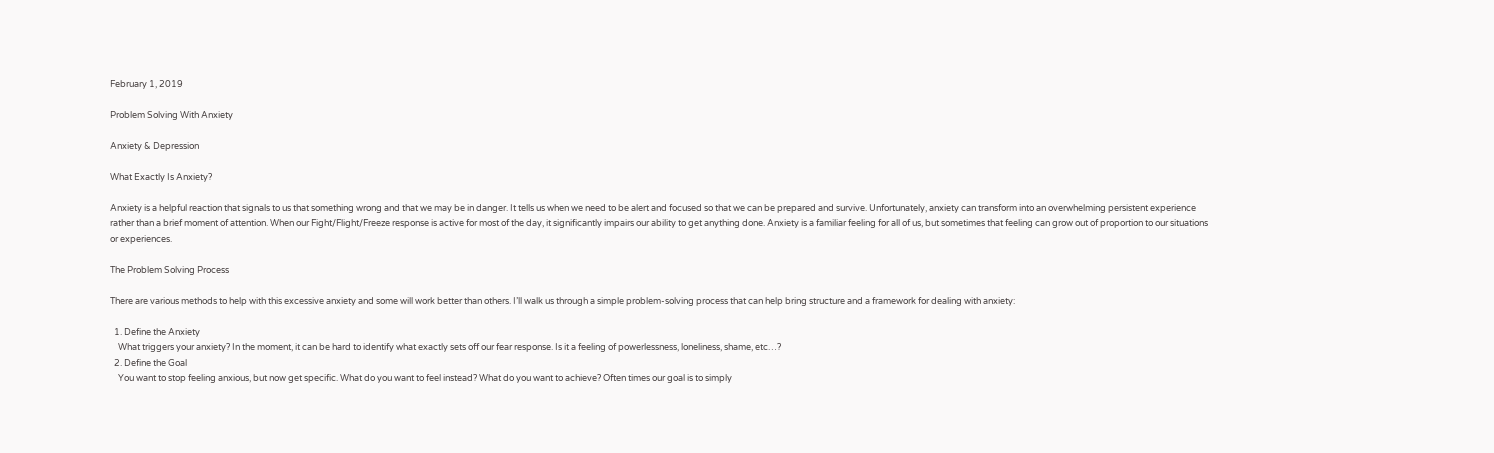February 1, 2019

Problem Solving With Anxiety

Anxiety & Depression

What Exactly Is Anxiety?

Anxiety is a helpful reaction that signals to us that something wrong and that we may be in danger. It tells us when we need to be alert and focused so that we can be prepared and survive. Unfortunately, anxiety can transform into an overwhelming persistent experience rather than a brief moment of attention. When our Fight/Flight/Freeze response is active for most of the day, it significantly impairs our ability to get anything done. Anxiety is a familiar feeling for all of us, but sometimes that feeling can grow out of proportion to our situations or experiences.

The Problem Solving Process

There are various methods to help with this excessive anxiety and some will work better than others. I’ll walk us through a simple problem-solving process that can help bring structure and a framework for dealing with anxiety:

  1. Define the Anxiety
    What triggers your anxiety? In the moment, it can be hard to identify what exactly sets off our fear response. Is it a feeling of powerlessness, loneliness, shame, etc…?
  2. Define the Goal
    You want to stop feeling anxious, but now get specific. What do you want to feel instead? What do you want to achieve? Often times our goal is to simply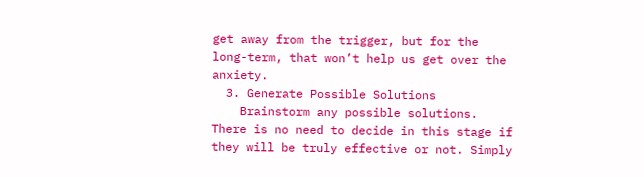get away from the trigger, but for the long-term, that won’t help us get over the anxiety.
  3. Generate Possible Solutions
    Brainstorm any possible solutions. There is no need to decide in this stage if they will be truly effective or not. Simply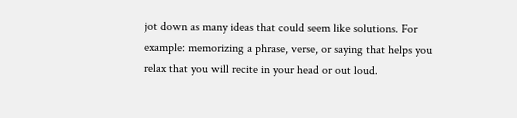jot down as many ideas that could seem like solutions. For example: memorizing a phrase, verse, or saying that helps you relax that you will recite in your head or out loud.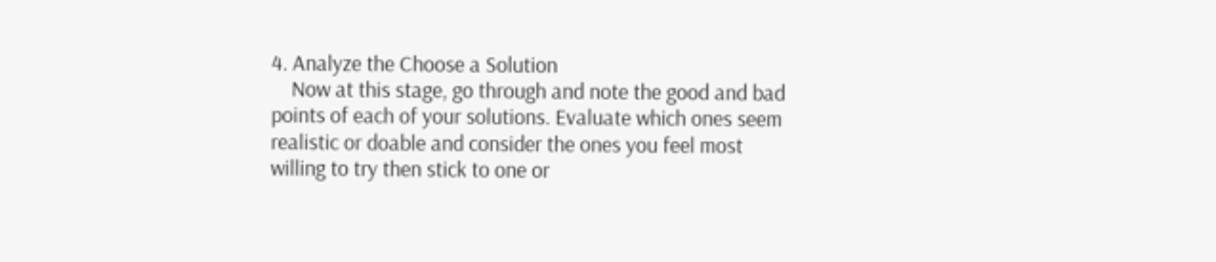4. Analyze the Choose a Solution
    Now at this stage, go through and note the good and bad points of each of your solutions. Evaluate which ones seem realistic or doable and consider the ones you feel most willing to try then stick to one or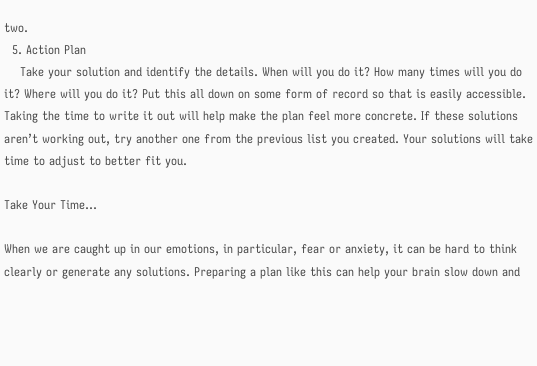two.
  5. Action Plan
    Take your solution and identify the details. When will you do it? How many times will you do it? Where will you do it? Put this all down on some form of record so that is easily accessible. Taking the time to write it out will help make the plan feel more concrete. If these solutions aren’t working out, try another one from the previous list you created. Your solutions will take time to adjust to better fit you.

Take Your Time…

When we are caught up in our emotions, in particular, fear or anxiety, it can be hard to think clearly or generate any solutions. Preparing a plan like this can help your brain slow down and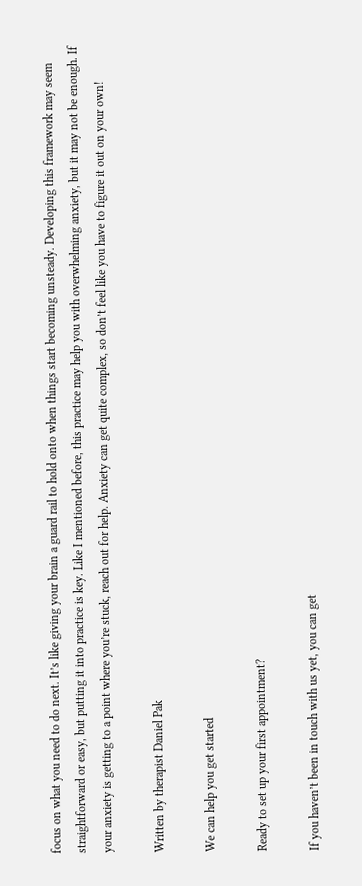focus on what you need to do next. It’s like giving your brain a guard rail to hold onto when things start becoming unsteady. Developing this framework may seem straightforward or easy, but putting it into practice is key. Like I mentioned before, this practice may help you with overwhelming anxiety, but it may not be enough. If your anxiety is getting to a point where you’re stuck, reach out for help. Anxiety can get quite complex, so don’t feel like you have to figure it out on your own!

Written by therapist Daniel Pak

We can help you get started

Ready to set up your first appointment?

If you haven’t been in touch with us yet, you can get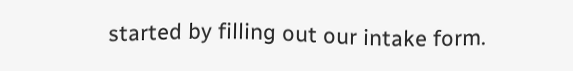started by filling out our intake form.